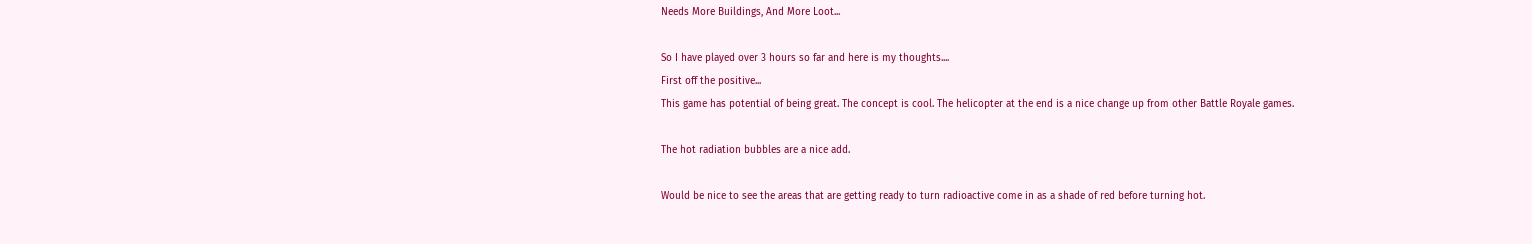Needs More Buildings, And More Loot...

So I have played over 3 hours so far and here is my thoughts....
First off the positive...
This game has potential of being great. The concept is cool. The helicopter at the end is a nice change up from other Battle Royale games.

The hot radiation bubbles are a nice add.

Would be nice to see the areas that are getting ready to turn radioactive come in as a shade of red before turning hot.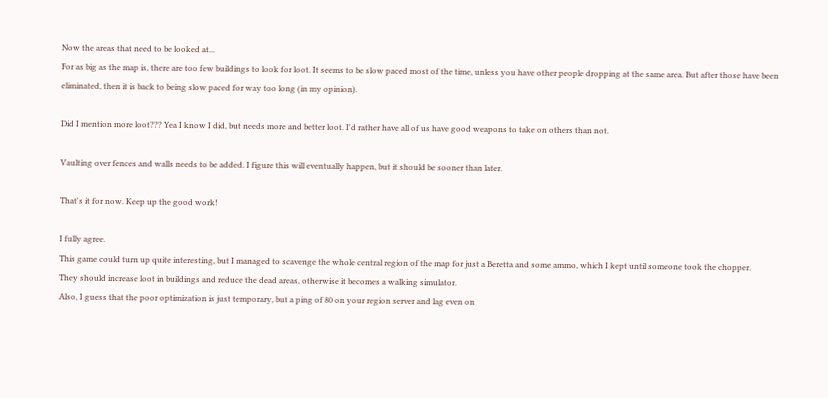Now the areas that need to be looked at...
For as big as the map is, there are too few buildings to look for loot. It seems to be slow paced most of the time, unless you have other people dropping at the same area. But after those have been eliminated, then it is back to being slow paced for way too long (in my opinion).

Did I mention more loot??? Yea I know I did, but needs more and better loot. I'd rather have all of us have good weapons to take on others than not.

Vaulting over fences and walls needs to be added. I figure this will eventually happen, but it should be sooner than later.

That's it for now. Keep up the good work!

I fully agree.
This game could turn up quite interesting, but I managed to scavenge the whole central region of the map for just a Beretta and some ammo, which I kept until someone took the chopper.
They should increase loot in buildings and reduce the dead areas, otherwise it becomes a walking simulator.
Also, I guess that the poor optimization is just temporary, but a ping of 80 on your region server and lag even on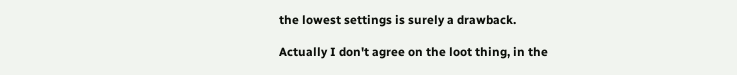the lowest settings is surely a drawback.

Actually I don't agree on the loot thing, in the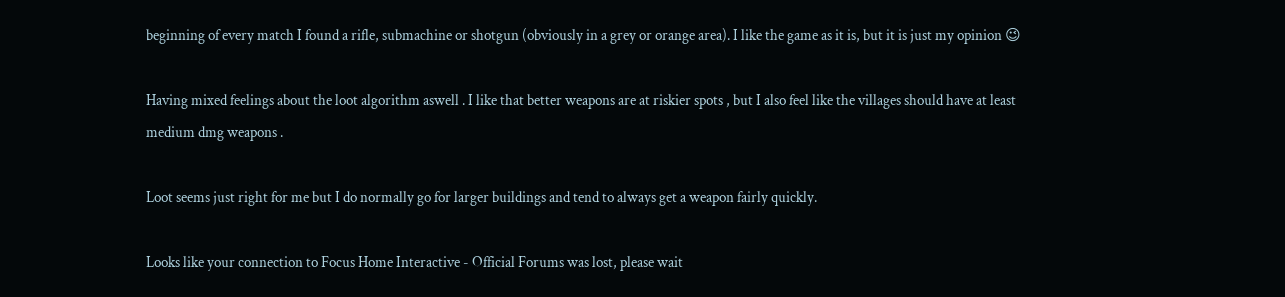beginning of every match I found a rifle, submachine or shotgun (obviously in a grey or orange area). I like the game as it is, but it is just my opinion 😉

Having mixed feelings about the loot algorithm aswell . I like that better weapons are at riskier spots , but I also feel like the villages should have at least medium dmg weapons .

Loot seems just right for me but I do normally go for larger buildings and tend to always get a weapon fairly quickly.

Looks like your connection to Focus Home Interactive - Official Forums was lost, please wait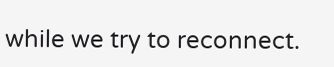while we try to reconnect.